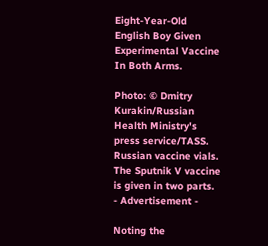Eight-Year-Old English Boy Given Experimental Vaccine In Both Arms.

Photo: © Dmitry Kurakin/Russian Health Ministry's press service/TASS. Russian vaccine vials. The Sputnik V vaccine is given in two parts.
- Advertisement -

Noting the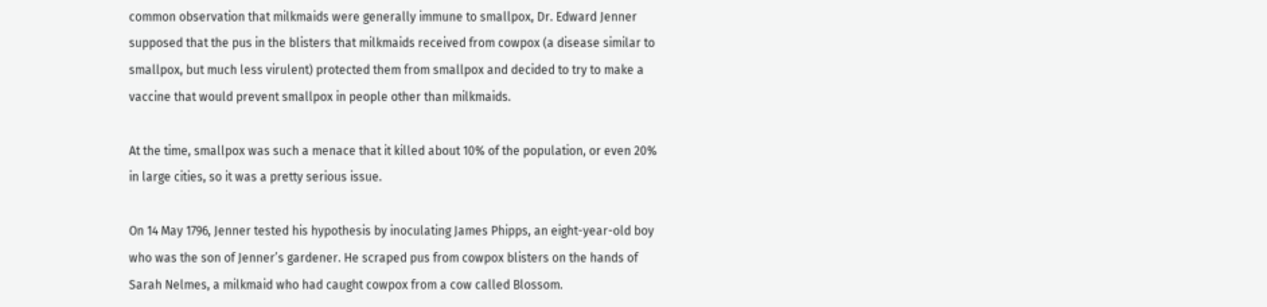common observation that milkmaids were generally immune to smallpox, Dr. Edward Jenner supposed that the pus in the blisters that milkmaids received from cowpox (a disease similar to smallpox, but much less virulent) protected them from smallpox and decided to try to make a vaccine that would prevent smallpox in people other than milkmaids.

At the time, smallpox was such a menace that it killed about 10% of the population, or even 20% in large cities, so it was a pretty serious issue.

On 14 May 1796, Jenner tested his hypothesis by inoculating James Phipps, an eight-year-old boy who was the son of Jenner’s gardener. He scraped pus from cowpox blisters on the hands of Sarah Nelmes, a milkmaid who had caught cowpox from a cow called Blossom.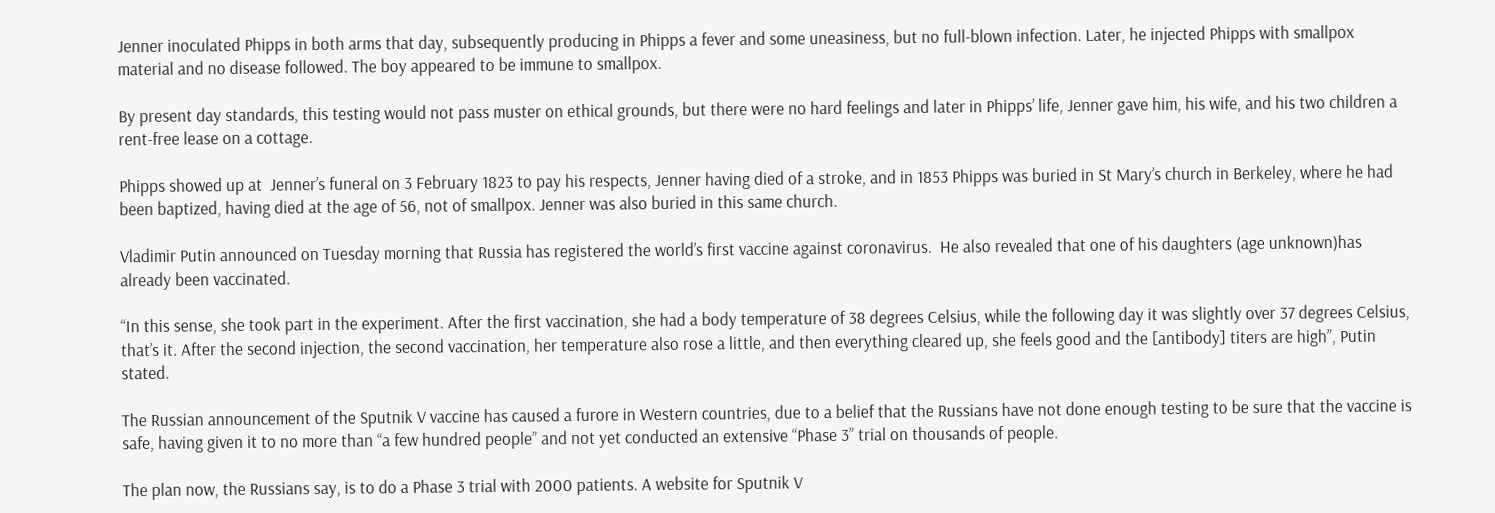Jenner inoculated Phipps in both arms that day, subsequently producing in Phipps a fever and some uneasiness, but no full-blown infection. Later, he injected Phipps with smallpox material and no disease followed. The boy appeared to be immune to smallpox.

By present day standards, this testing would not pass muster on ethical grounds, but there were no hard feelings and later in Phipps’ life, Jenner gave him, his wife, and his two children a rent-free lease on a cottage.

Phipps showed up at  Jenner’s funeral on 3 February 1823 to pay his respects, Jenner having died of a stroke, and in 1853 Phipps was buried in St Mary’s church in Berkeley, where he had been baptized, having died at the age of 56, not of smallpox. Jenner was also buried in this same church.

Vladimir Putin announced on Tuesday morning that Russia has registered the world’s first vaccine against coronavirus.  He also revealed that one of his daughters (age unknown)has already been vaccinated.

“In this sense, she took part in the experiment. After the first vaccination, she had a body temperature of 38 degrees Celsius, while the following day it was slightly over 37 degrees Celsius, that’s it. After the second injection, the second vaccination, her temperature also rose a little, and then everything cleared up, she feels good and the [antibody] titers are high”, Putin stated.

The Russian announcement of the Sputnik V vaccine has caused a furore in Western countries, due to a belief that the Russians have not done enough testing to be sure that the vaccine is safe, having given it to no more than “a few hundred people” and not yet conducted an extensive “Phase 3” trial on thousands of people.

The plan now, the Russians say, is to do a Phase 3 trial with 2000 patients. A website for Sputnik V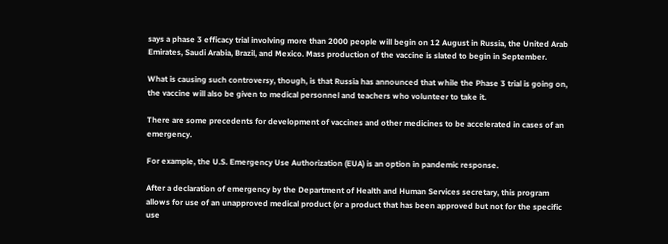says a phase 3 efficacy trial involving more than 2000 people will begin on 12 August in Russia, the United Arab Emirates, Saudi Arabia, Brazil, and Mexico. Mass production of the vaccine is slated to begin in September.

What is causing such controversy, though, is that Russia has announced that while the Phase 3 trial is going on, the vaccine will also be given to medical personnel and teachers who volunteer to take it.

There are some precedents for development of vaccines and other medicines to be accelerated in cases of an emergency.

For example, the U.S. Emergency Use Authorization (EUA) is an option in pandemic response.

After a declaration of emergency by the Department of Health and Human Services secretary, this program allows for use of an unapproved medical product (or a product that has been approved but not for the specific use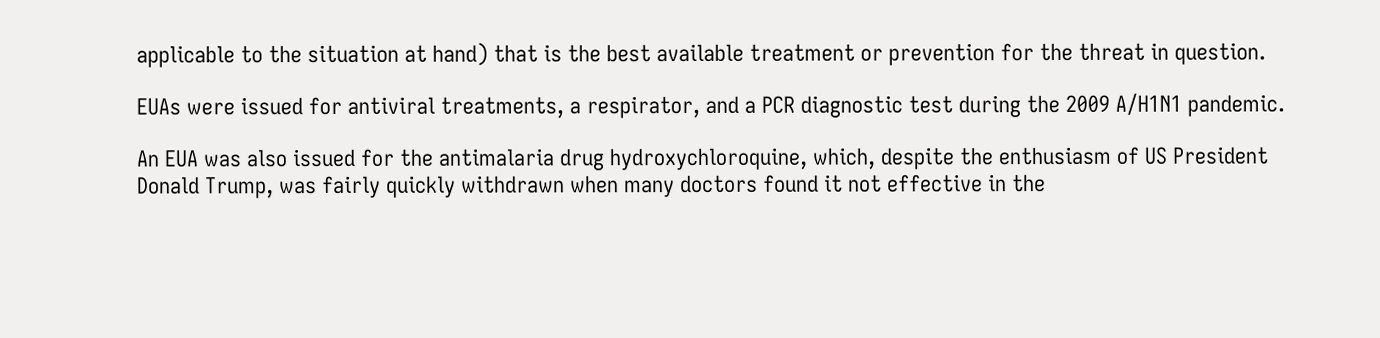applicable to the situation at hand) that is the best available treatment or prevention for the threat in question.

EUAs were issued for antiviral treatments, a respirator, and a PCR diagnostic test during the 2009 A/H1N1 pandemic.

An EUA was also issued for the antimalaria drug hydroxychloroquine, which, despite the enthusiasm of US President Donald Trump, was fairly quickly withdrawn when many doctors found it not effective in the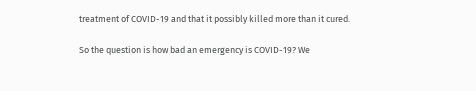treatment of COVID-19 and that it possibly killed more than it cured.

So the question is how bad an emergency is COVID-19? We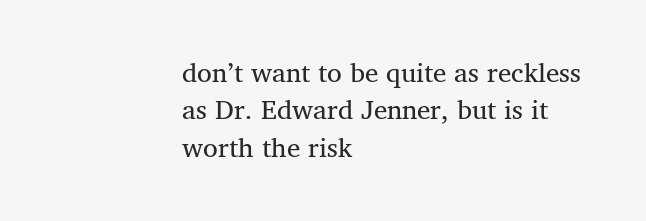don’t want to be quite as reckless as Dr. Edward Jenner, but is it worth the risk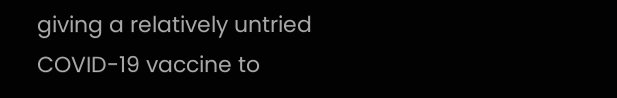giving a relatively untried COVID-19 vaccine to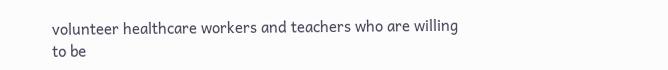volunteer healthcare workers and teachers who are willing to be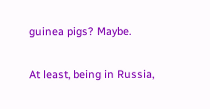guinea pigs? Maybe.

At least, being in Russia,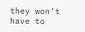they won’t have to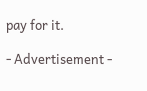pay for it.

- Advertisement -